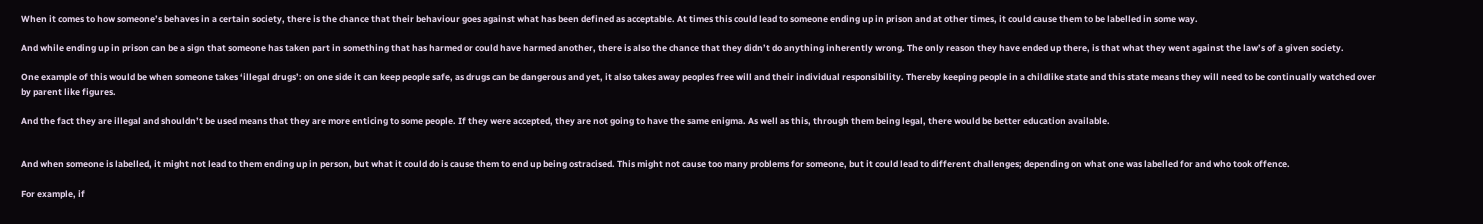When it comes to how someone’s behaves in a certain society, there is the chance that their behaviour goes against what has been defined as acceptable. At times this could lead to someone ending up in prison and at other times, it could cause them to be labelled in some way.

And while ending up in prison can be a sign that someone has taken part in something that has harmed or could have harmed another, there is also the chance that they didn’t do anything inherently wrong. The only reason they have ended up there, is that what they went against the law’s of a given society.

One example of this would be when someone takes ‘illegal drugs’: on one side it can keep people safe, as drugs can be dangerous and yet, it also takes away peoples free will and their individual responsibility. Thereby keeping people in a childlike state and this state means they will need to be continually watched over by parent like figures.

And the fact they are illegal and shouldn’t be used means that they are more enticing to some people. If they were accepted, they are not going to have the same enigma. As well as this, through them being legal, there would be better education available.


And when someone is labelled, it might not lead to them ending up in person, but what it could do is cause them to end up being ostracised. This might not cause too many problems for someone, but it could lead to different challenges; depending on what one was labelled for and who took offence.

For example, if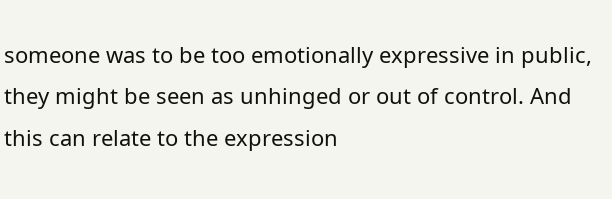someone was to be too emotionally expressive in public, they might be seen as unhinged or out of control. And this can relate to the expression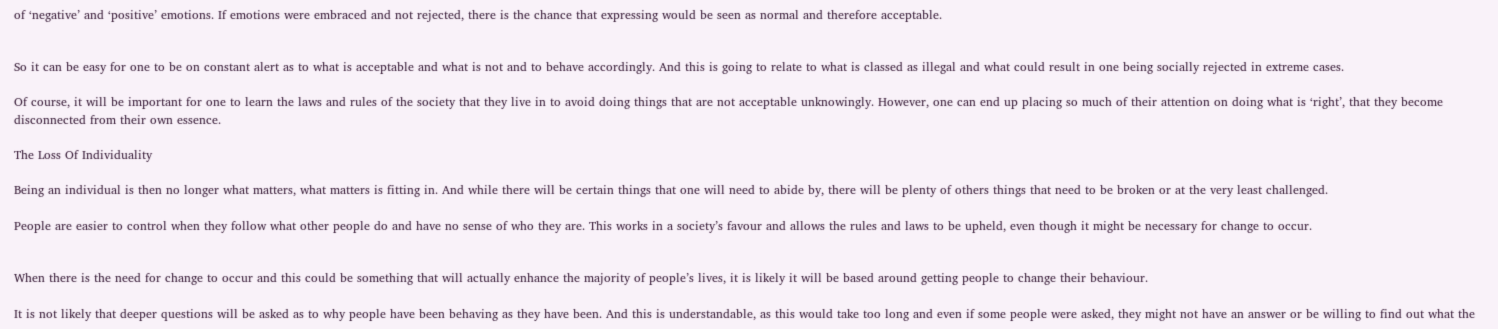of ‘negative’ and ‘positive’ emotions. If emotions were embraced and not rejected, there is the chance that expressing would be seen as normal and therefore acceptable.


So it can be easy for one to be on constant alert as to what is acceptable and what is not and to behave accordingly. And this is going to relate to what is classed as illegal and what could result in one being socially rejected in extreme cases.

Of course, it will be important for one to learn the laws and rules of the society that they live in to avoid doing things that are not acceptable unknowingly. However, one can end up placing so much of their attention on doing what is ‘right’, that they become disconnected from their own essence.

The Loss Of Individuality

Being an individual is then no longer what matters, what matters is fitting in. And while there will be certain things that one will need to abide by, there will be plenty of others things that need to be broken or at the very least challenged.

People are easier to control when they follow what other people do and have no sense of who they are. This works in a society’s favour and allows the rules and laws to be upheld, even though it might be necessary for change to occur.


When there is the need for change to occur and this could be something that will actually enhance the majority of people’s lives, it is likely it will be based around getting people to change their behaviour.

It is not likely that deeper questions will be asked as to why people have been behaving as they have been. And this is understandable, as this would take too long and even if some people were asked, they might not have an answer or be willing to find out what the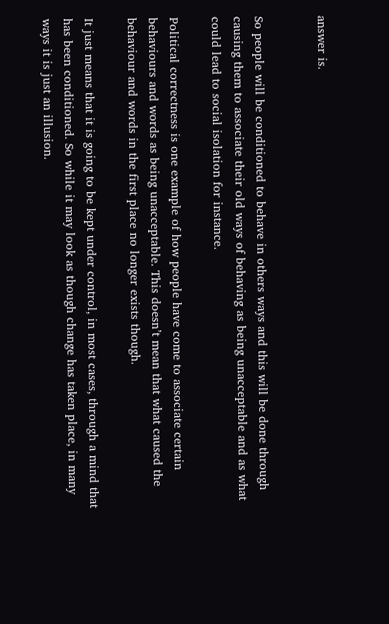answer is.


So people will be conditioned to behave in others ways and this will be done through causing them to associate their old ways of behaving as being unacceptable and as what could lead to social isolation for instance.

Political correctness is one example of how people have come to associate certain behaviours and words as being unacceptable. This doesn’t mean that what caused the behaviour and words in the first place no longer exists though.

It just means that it is going to be kept under control, in most cases, through a mind that has been conditioned. So while it may look as though change has taken place, in many ways it is just an illusion.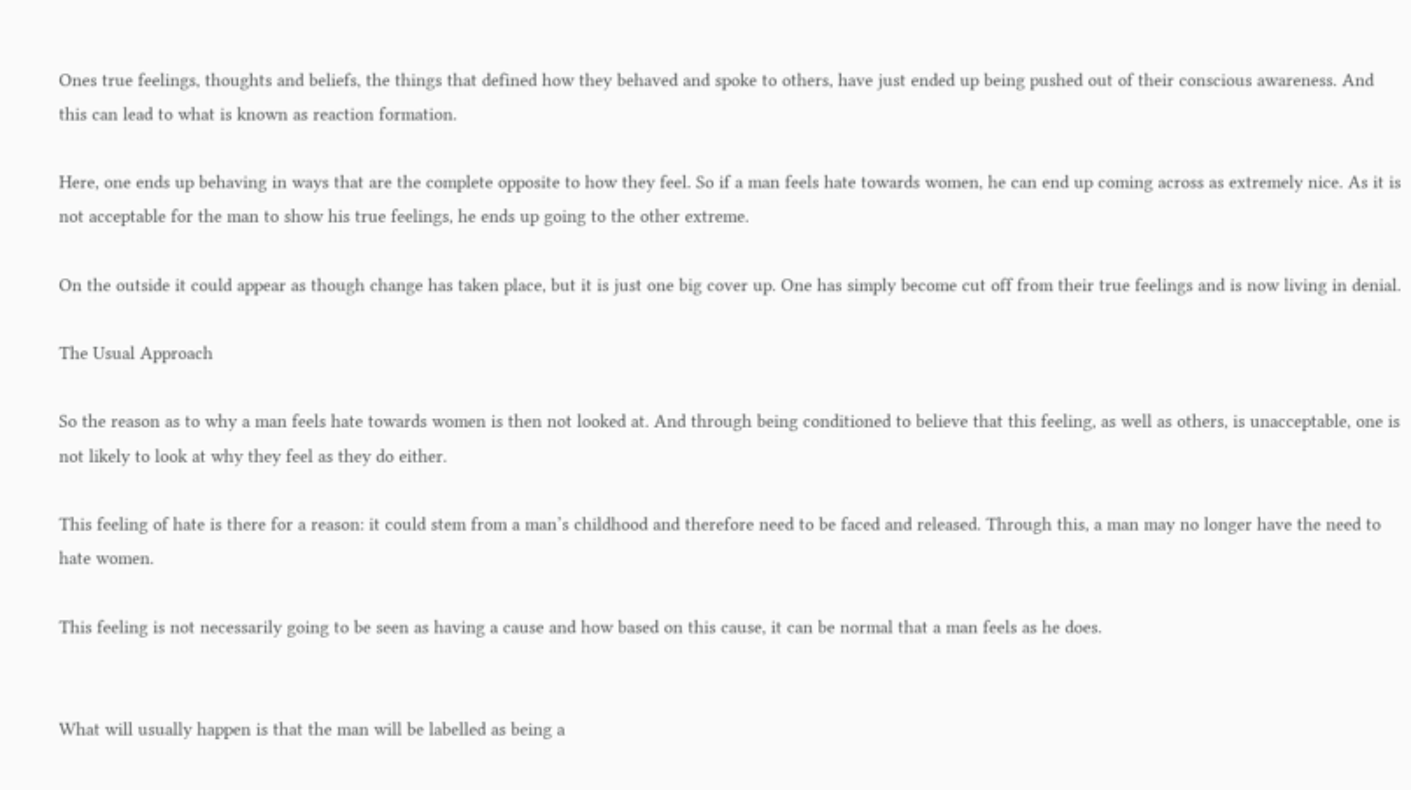Ones true feelings, thoughts and beliefs, the things that defined how they behaved and spoke to others, have just ended up being pushed out of their conscious awareness. And this can lead to what is known as reaction formation.

Here, one ends up behaving in ways that are the complete opposite to how they feel. So if a man feels hate towards women, he can end up coming across as extremely nice. As it is not acceptable for the man to show his true feelings, he ends up going to the other extreme.

On the outside it could appear as though change has taken place, but it is just one big cover up. One has simply become cut off from their true feelings and is now living in denial.

The Usual Approach

So the reason as to why a man feels hate towards women is then not looked at. And through being conditioned to believe that this feeling, as well as others, is unacceptable, one is not likely to look at why they feel as they do either.

This feeling of hate is there for a reason: it could stem from a man’s childhood and therefore need to be faced and released. Through this, a man may no longer have the need to hate women.

This feeling is not necessarily going to be seen as having a cause and how based on this cause, it can be normal that a man feels as he does.


What will usually happen is that the man will be labelled as being a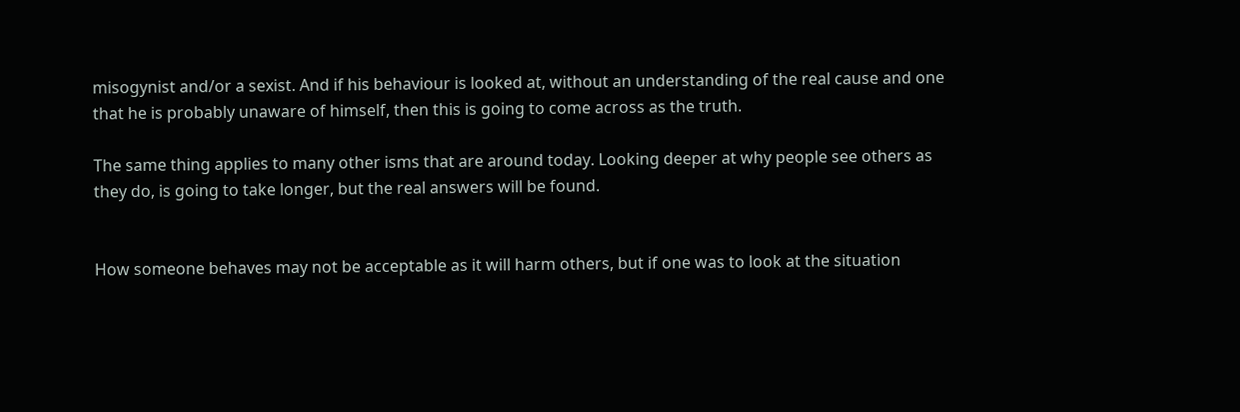misogynist and/or a sexist. And if his behaviour is looked at, without an understanding of the real cause and one that he is probably unaware of himself, then this is going to come across as the truth.

The same thing applies to many other isms that are around today. Looking deeper at why people see others as they do, is going to take longer, but the real answers will be found.


How someone behaves may not be acceptable as it will harm others, but if one was to look at the situation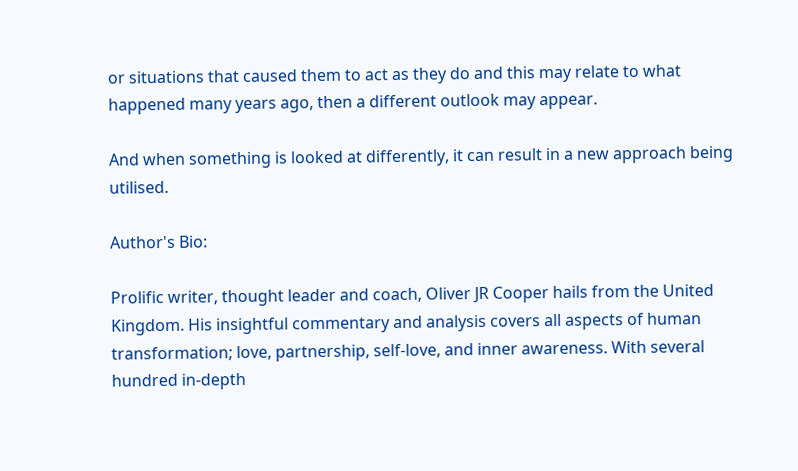or situations that caused them to act as they do and this may relate to what happened many years ago, then a different outlook may appear.

And when something is looked at differently, it can result in a new approach being utilised.

Author's Bio:

Prolific writer, thought leader and coach, Oliver JR Cooper hails from the United Kingdom. His insightful commentary and analysis covers all aspects of human transformation; love, partnership, self-love, and inner awareness. With several hundred in-depth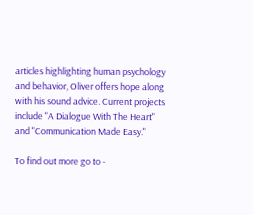articles highlighting human psychology and behavior, Oliver offers hope along with his sound advice. Current projects include "A Dialogue With The Heart" and "Communication Made Easy."

To find out more go to -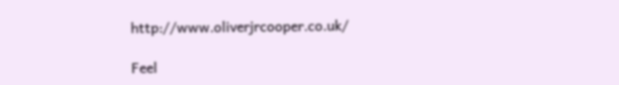http://www.oliverjrcooper.co.uk/

Feel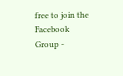free to join the Facebook Group -